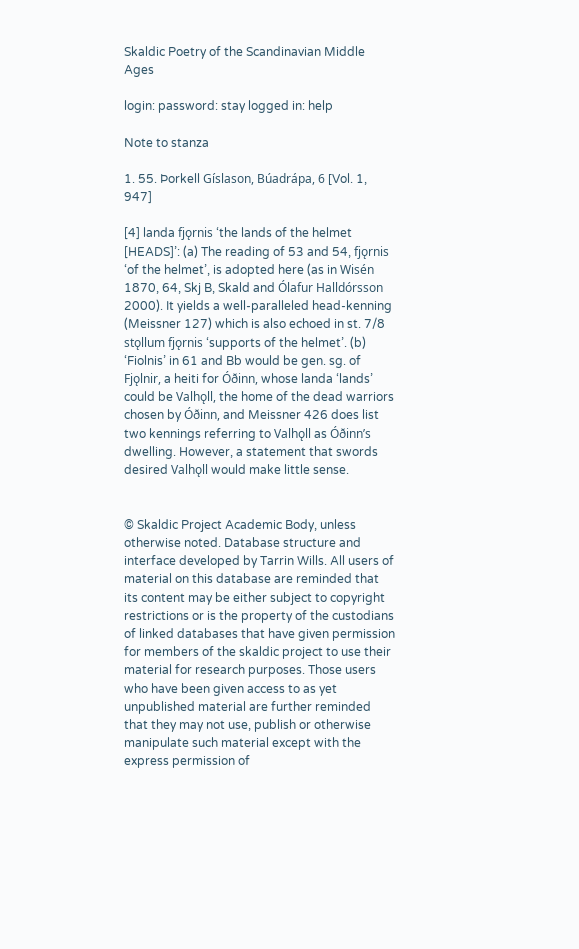Skaldic Poetry of the Scandinavian Middle Ages

login: password: stay logged in: help

Note to stanza

1. 55. Þorkell Gíslason, Búadrápa, 6 [Vol. 1, 947]

[4] landa fjǫrnis ‘the lands of the helmet [HEADS]’: (a) The reading of 53 and 54, fjǫrnis ‘of the helmet’, is adopted here (as in Wisén 1870, 64, Skj B, Skald and Ólafur Halldórsson 2000). It yields a well-paralleled head-kenning (Meissner 127) which is also echoed in st. 7/8 stǫllum fjǫrnis ‘supports of the helmet’. (b) ‘Fiolnis’ in 61 and Bb would be gen. sg. of Fjǫlnir, a heiti for Óðinn, whose landa ‘lands’ could be Valhǫll, the home of the dead warriors chosen by Óðinn, and Meissner 426 does list two kennings referring to Valhǫll as Óðinn’s dwelling. However, a statement that swords desired Valhǫll would make little sense.


© Skaldic Project Academic Body, unless otherwise noted. Database structure and interface developed by Tarrin Wills. All users of material on this database are reminded that its content may be either subject to copyright restrictions or is the property of the custodians of linked databases that have given permission for members of the skaldic project to use their material for research purposes. Those users who have been given access to as yet unpublished material are further reminded that they may not use, publish or otherwise manipulate such material except with the express permission of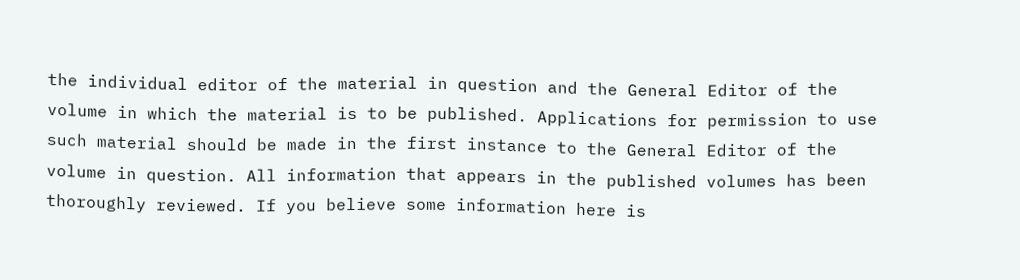the individual editor of the material in question and the General Editor of the volume in which the material is to be published. Applications for permission to use such material should be made in the first instance to the General Editor of the volume in question. All information that appears in the published volumes has been thoroughly reviewed. If you believe some information here is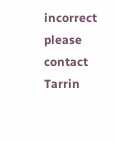incorrect please contact Tarrin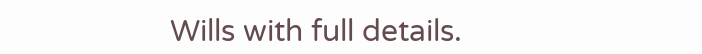Wills with full details.